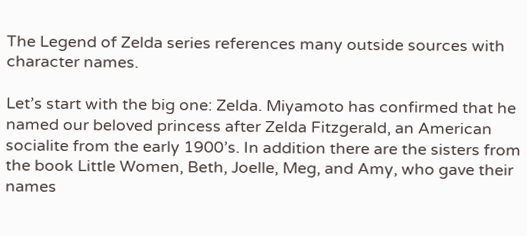The Legend of Zelda series references many outside sources with character names.

Let’s start with the big one: Zelda. Miyamoto has confirmed that he named our beloved princess after Zelda Fitzgerald, an American socialite from the early 1900’s. In addition there are the sisters from the book Little Women, Beth, Joelle, Meg, and Amy, who gave their names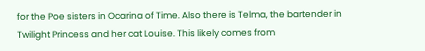for the Poe sisters in Ocarina of Time. Also there is Telma, the bartender in Twilight Princess and her cat Louise. This likely comes from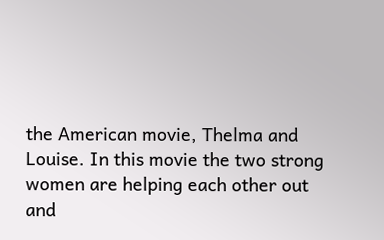the American movie, Thelma and Louise. In this movie the two strong women are helping each other out and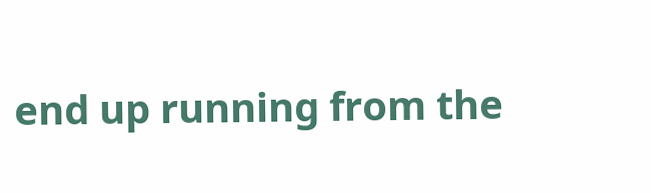end up running from the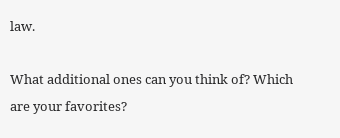law.

What additional ones can you think of? Which are your favorites?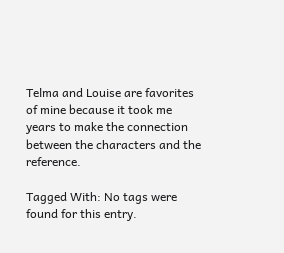Telma and Louise are favorites of mine because it took me years to make the connection between the characters and the reference.

Tagged With: No tags were found for this entry.